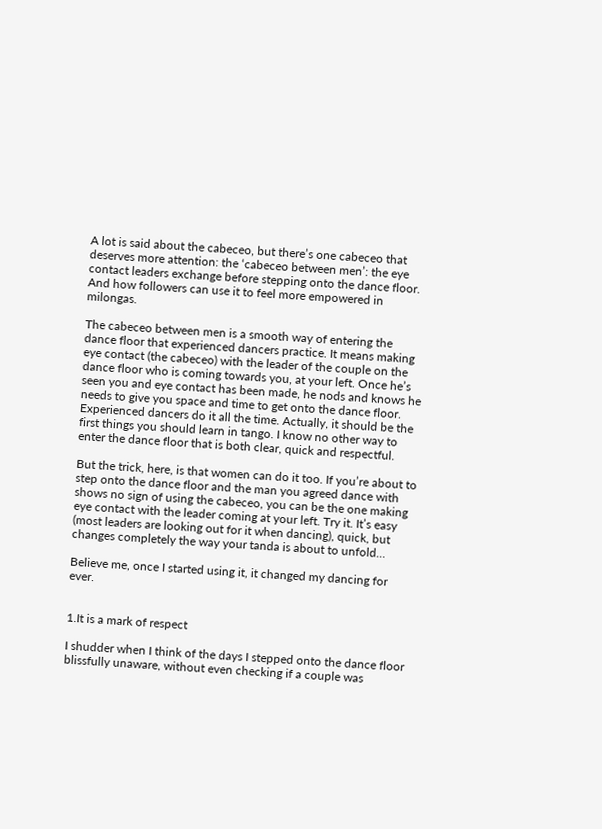A lot is said about the cabeceo, but there’s one cabeceo that deserves more attention: the ‘cabeceo between men’: the eye contact leaders exchange before stepping onto the dance floor. And how followers can use it to feel more empowered in milongas.

The cabeceo between men is a smooth way of entering the dance floor that experienced dancers practice. It means making eye contact (the cabeceo) with the leader of the couple on the dance floor who is coming towards you, at your left. Once he’s seen you and eye contact has been made, he nods and knows he needs to give you space and time to get onto the dance floor. Experienced dancers do it all the time. Actually, it should be the first things you should learn in tango. I know no other way to enter the dance floor that is both clear, quick and respectful.

But the trick, here, is that women can do it too. If you’re about to step onto the dance floor and the man you agreed dance with shows no sign of using the cabeceo, you can be the one making eye contact with the leader coming at your left. Try it. It’s easy (most leaders are looking out for it when dancing), quick, but changes completely the way your tanda is about to unfold…

Believe me, once I started using it, it changed my dancing for ever.


1.It is a mark of respect

I shudder when I think of the days I stepped onto the dance floor blissfully unaware, without even checking if a couple was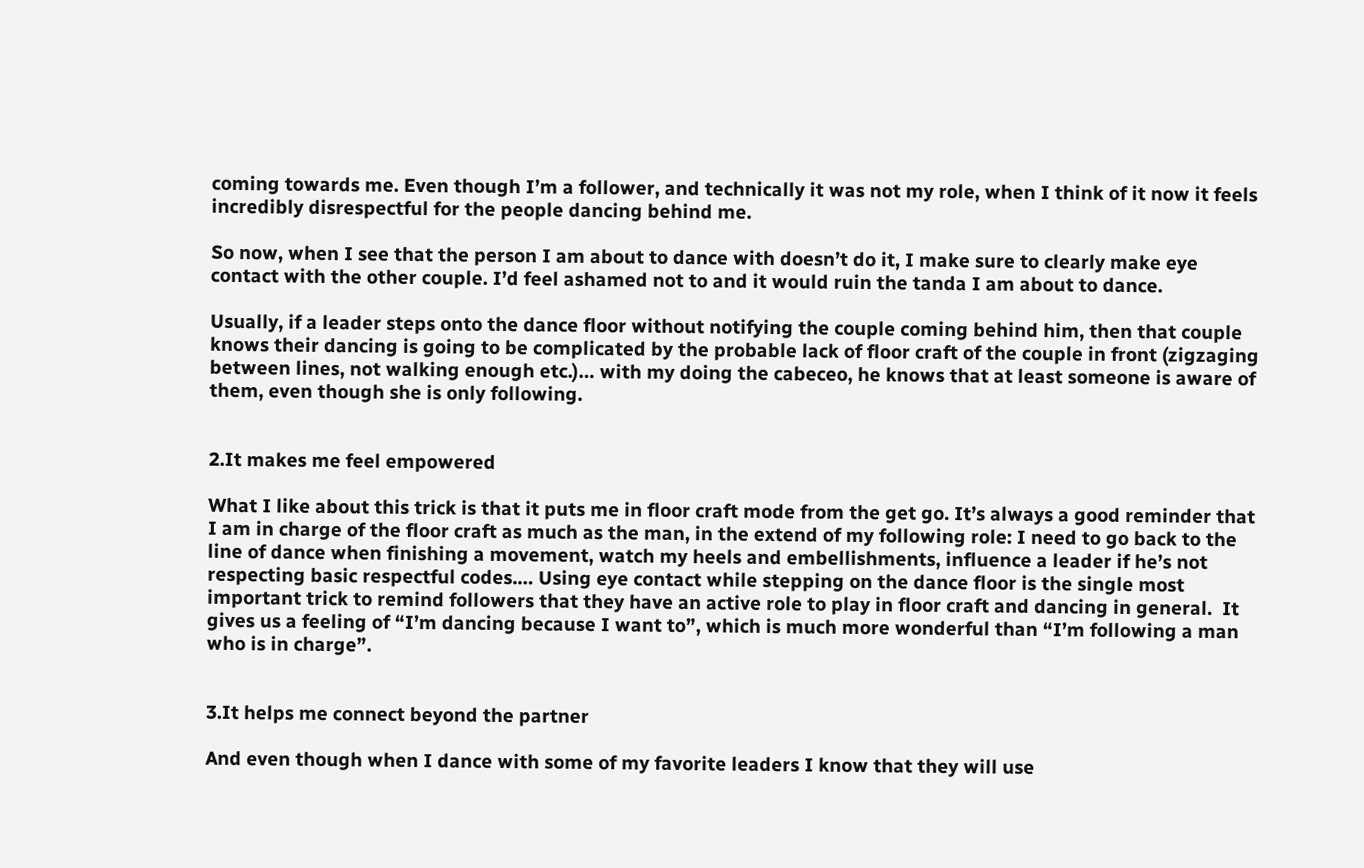coming towards me. Even though I’m a follower, and technically it was not my role, when I think of it now it feels incredibly disrespectful for the people dancing behind me.

So now, when I see that the person I am about to dance with doesn’t do it, I make sure to clearly make eye contact with the other couple. I’d feel ashamed not to and it would ruin the tanda I am about to dance.

Usually, if a leader steps onto the dance floor without notifying the couple coming behind him, then that couple knows their dancing is going to be complicated by the probable lack of floor craft of the couple in front (zigzaging between lines, not walking enough etc.)… with my doing the cabeceo, he knows that at least someone is aware of them, even though she is only following.


2.It makes me feel empowered

What I like about this trick is that it puts me in floor craft mode from the get go. It’s always a good reminder that I am in charge of the floor craft as much as the man, in the extend of my following role: I need to go back to the line of dance when finishing a movement, watch my heels and embellishments, influence a leader if he’s not respecting basic respectful codes.… Using eye contact while stepping on the dance floor is the single most important trick to remind followers that they have an active role to play in floor craft and dancing in general.  It gives us a feeling of “I’m dancing because I want to”, which is much more wonderful than “I’m following a man who is in charge”.


3.It helps me connect beyond the partner

And even though when I dance with some of my favorite leaders I know that they will use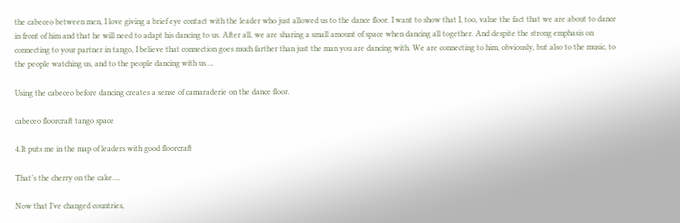the cabeceo between men, I love giving a brief eye contact with the leader who just allowed us to the dance floor. I want to show that I, too, value the fact that we are about to dance in front of him and that he will need to adapt his dancing to us. After all, we are sharing a small amount of space when dancing all together. And despite the strong emphasis on connecting to your partner in tango, I believe that connection goes much farther than just the man you are dancing with. We are connecting to him, obviously, but also to the music, to the people watching us, and to the people dancing with us….

Using the cabeceo before dancing creates a sense of camaraderie on the dance floor.

cabeceo floorcraft tango space

4.It puts me in the map of leaders with good floorcraft

That’s the cherry on the cake….

Now that I’ve changed countries,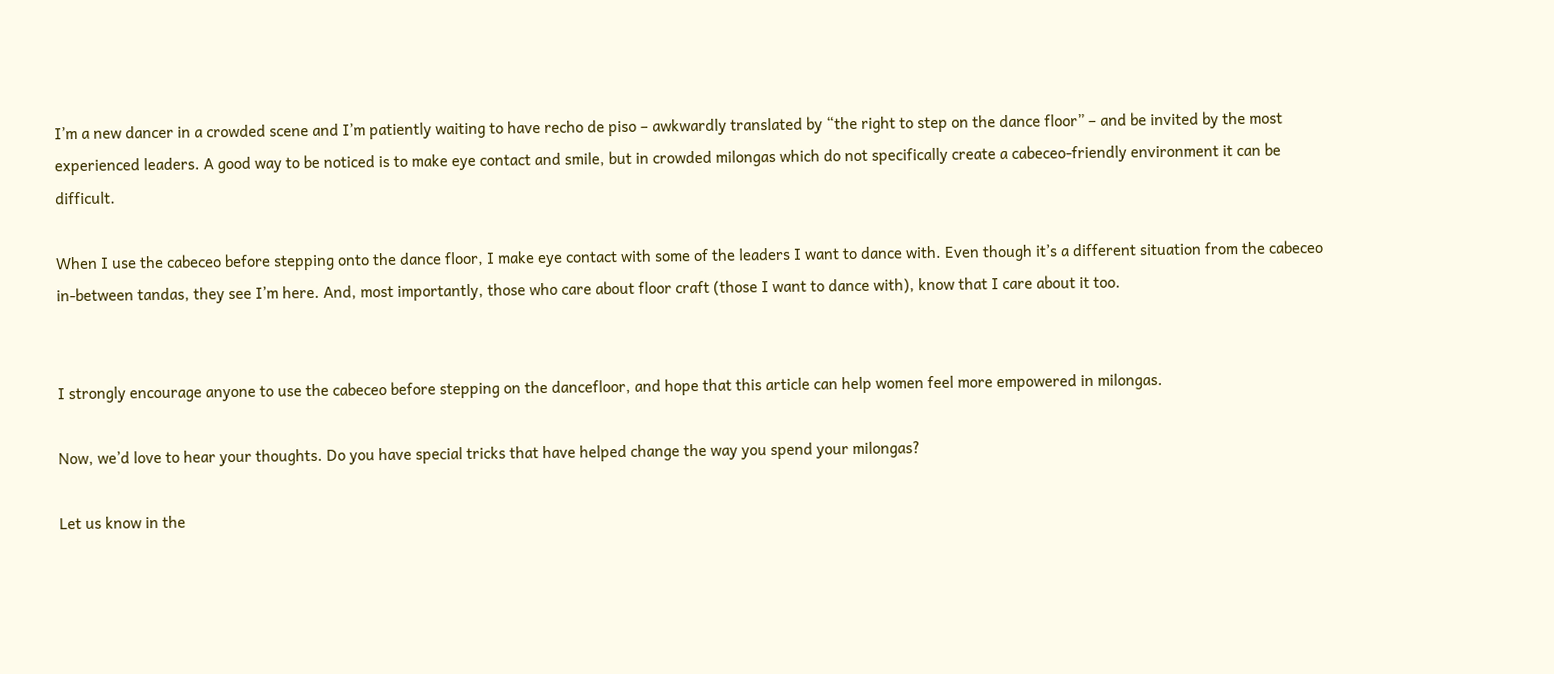I’m a new dancer in a crowded scene and I’m patiently waiting to have recho de piso – awkwardly translated by “the right to step on the dance floor” – and be invited by the most experienced leaders. A good way to be noticed is to make eye contact and smile, but in crowded milongas which do not specifically create a cabeceo-friendly environment it can be difficult.

When I use the cabeceo before stepping onto the dance floor, I make eye contact with some of the leaders I want to dance with. Even though it’s a different situation from the cabeceo in-between tandas, they see I’m here. And, most importantly, those who care about floor craft (those I want to dance with), know that I care about it too.


I strongly encourage anyone to use the cabeceo before stepping on the dancefloor, and hope that this article can help women feel more empowered in milongas.

Now, we’d love to hear your thoughts. Do you have special tricks that have helped change the way you spend your milongas?

Let us know in the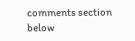comments section below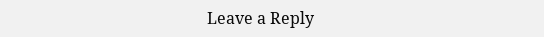Leave a Reply